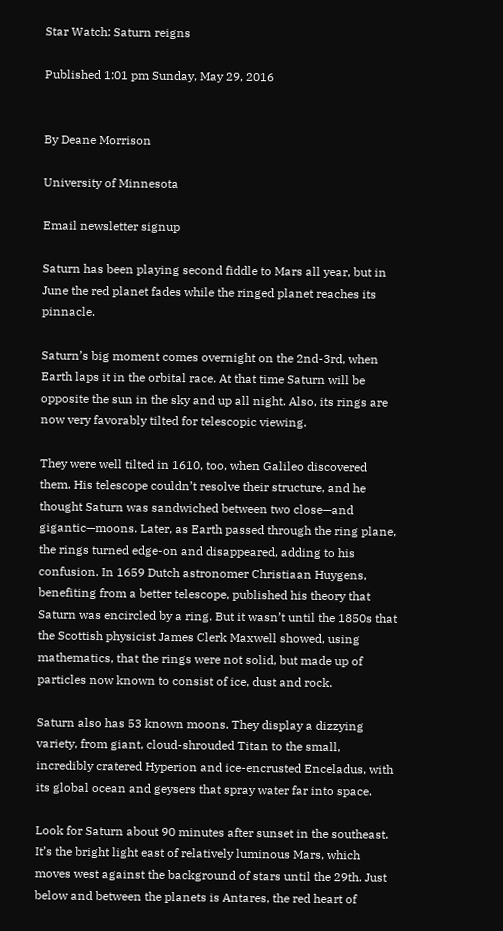Star Watch: Saturn reigns

Published 1:01 pm Sunday, May 29, 2016


By Deane Morrison

University of Minnesota

Email newsletter signup

Saturn has been playing second fiddle to Mars all year, but in June the red planet fades while the ringed planet reaches its pinnacle.

Saturn’s big moment comes overnight on the 2nd-3rd, when Earth laps it in the orbital race. At that time Saturn will be opposite the sun in the sky and up all night. Also, its rings are now very favorably tilted for telescopic viewing.

They were well tilted in 1610, too, when Galileo discovered them. His telescope couldn’t resolve their structure, and he thought Saturn was sandwiched between two close—and gigantic—moons. Later, as Earth passed through the ring plane, the rings turned edge-on and disappeared, adding to his confusion. In 1659 Dutch astronomer Christiaan Huygens, benefiting from a better telescope, published his theory that Saturn was encircled by a ring. But it wasn’t until the 1850s that the Scottish physicist James Clerk Maxwell showed, using mathematics, that the rings were not solid, but made up of particles now known to consist of ice, dust and rock.

Saturn also has 53 known moons. They display a dizzying variety, from giant, cloud-shrouded Titan to the small, incredibly cratered Hyperion and ice-encrusted Enceladus, with its global ocean and geysers that spray water far into space.

Look for Saturn about 90 minutes after sunset in the southeast. It’s the bright light east of relatively luminous Mars, which moves west against the background of stars until the 29th. Just below and between the planets is Antares, the red heart of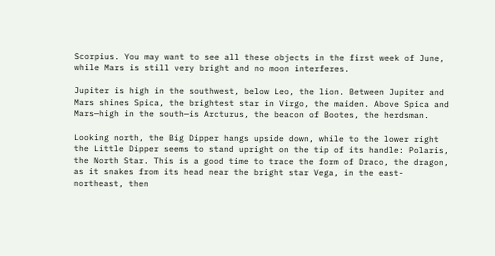Scorpius. You may want to see all these objects in the first week of June, while Mars is still very bright and no moon interferes.

Jupiter is high in the southwest, below Leo, the lion. Between Jupiter and Mars shines Spica, the brightest star in Virgo, the maiden. Above Spica and Mars—high in the south—is Arcturus, the beacon of Bootes, the herdsman.

Looking north, the Big Dipper hangs upside down, while to the lower right the Little Dipper seems to stand upright on the tip of its handle: Polaris, the North Star. This is a good time to trace the form of Draco, the dragon, as it snakes from its head near the bright star Vega, in the east-northeast, then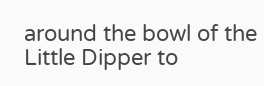around the bowl of the Little Dipper to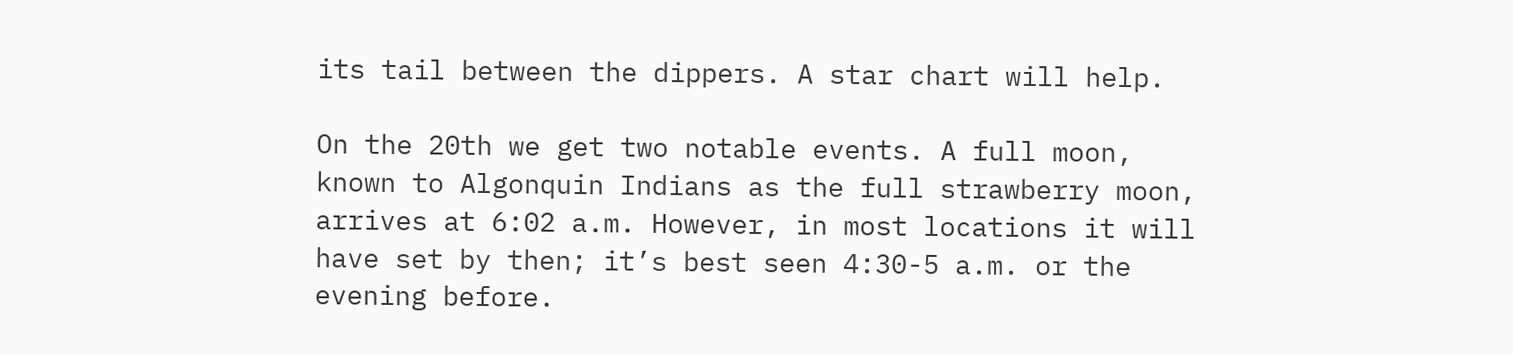its tail between the dippers. A star chart will help.

On the 20th we get two notable events. A full moon, known to Algonquin Indians as the full strawberry moon, arrives at 6:02 a.m. However, in most locations it will have set by then; it’s best seen 4:30-5 a.m. or the evening before.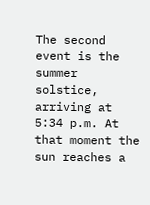The second event is the summer solstice, arriving at 5:34 p.m. At that moment the sun reaches a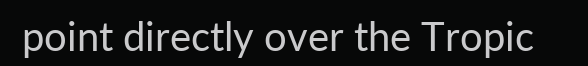point directly over the Tropic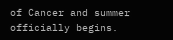of Cancer and summer officially begins.